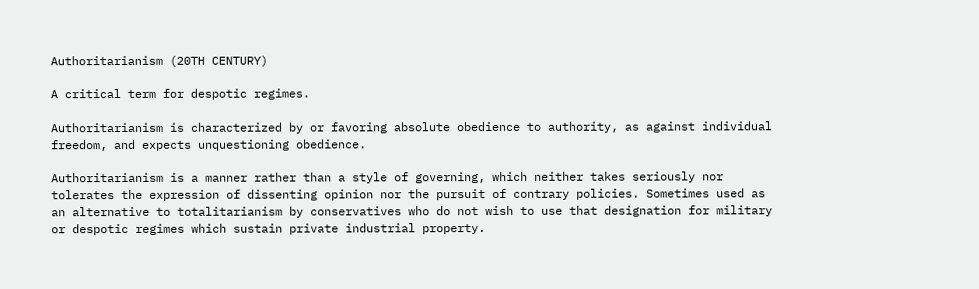Authoritarianism (20TH CENTURY)

A critical term for despotic regimes.

Authoritarianism is characterized by or favoring absolute obedience to authority, as against individual freedom, and expects unquestioning obedience.

Authoritarianism is a manner rather than a style of governing, which neither takes seriously nor tolerates the expression of dissenting opinion nor the pursuit of contrary policies. Sometimes used as an alternative to totalitarianism by conservatives who do not wish to use that designation for military or despotic regimes which sustain private industrial property.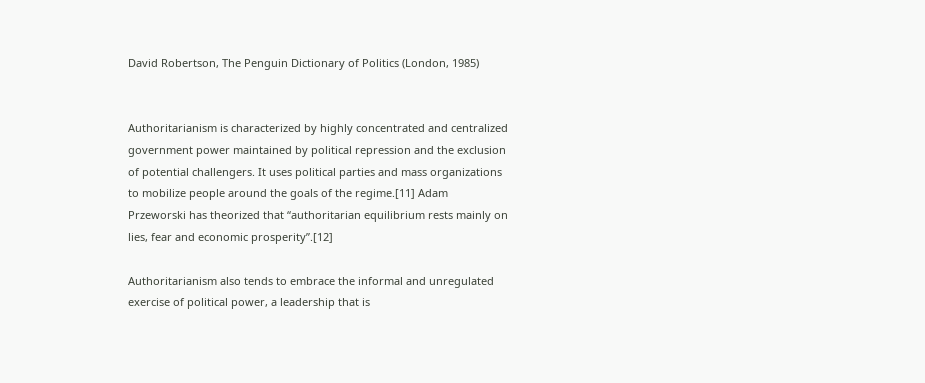David Robertson, The Penguin Dictionary of Politics (London, 1985)


Authoritarianism is characterized by highly concentrated and centralized government power maintained by political repression and the exclusion of potential challengers. It uses political parties and mass organizations to mobilize people around the goals of the regime.[11] Adam Przeworski has theorized that “authoritarian equilibrium rests mainly on lies, fear and economic prosperity”.[12]

Authoritarianism also tends to embrace the informal and unregulated exercise of political power, a leadership that is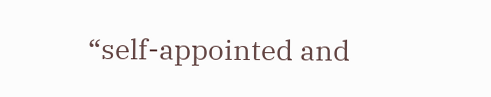“self-appointed and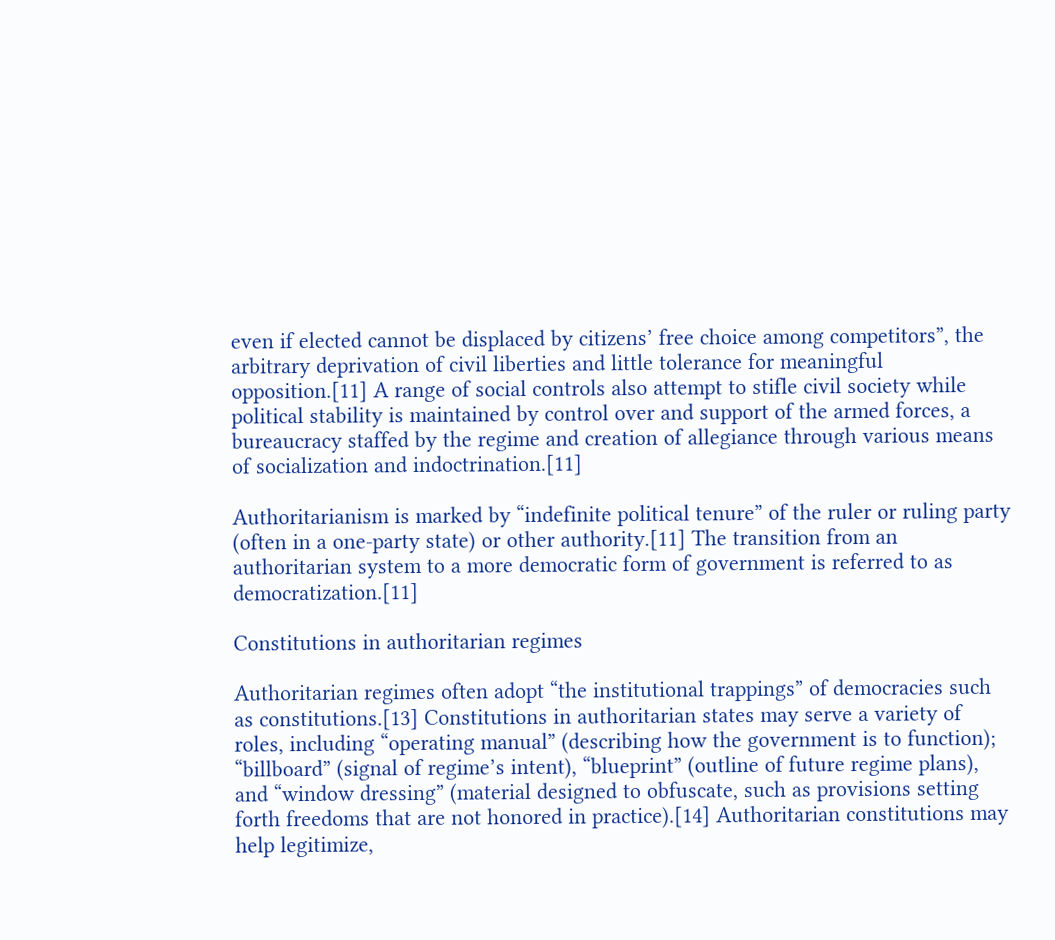even if elected cannot be displaced by citizens’ free choice among competitors”, the arbitrary deprivation of civil liberties and little tolerance for meaningful opposition.[11] A range of social controls also attempt to stifle civil society while political stability is maintained by control over and support of the armed forces, a bureaucracy staffed by the regime and creation of allegiance through various means of socialization and indoctrination.[11]

Authoritarianism is marked by “indefinite political tenure” of the ruler or ruling party (often in a one-party state) or other authority.[11] The transition from an authoritarian system to a more democratic form of government is referred to as democratization.[11]

Constitutions in authoritarian regimes

Authoritarian regimes often adopt “the institutional trappings” of democracies such as constitutions.[13] Constitutions in authoritarian states may serve a variety of roles, including “operating manual” (describing how the government is to function); “billboard” (signal of regime’s intent), “blueprint” (outline of future regime plans), and “window dressing” (material designed to obfuscate, such as provisions setting forth freedoms that are not honored in practice).[14] Authoritarian constitutions may help legitimize,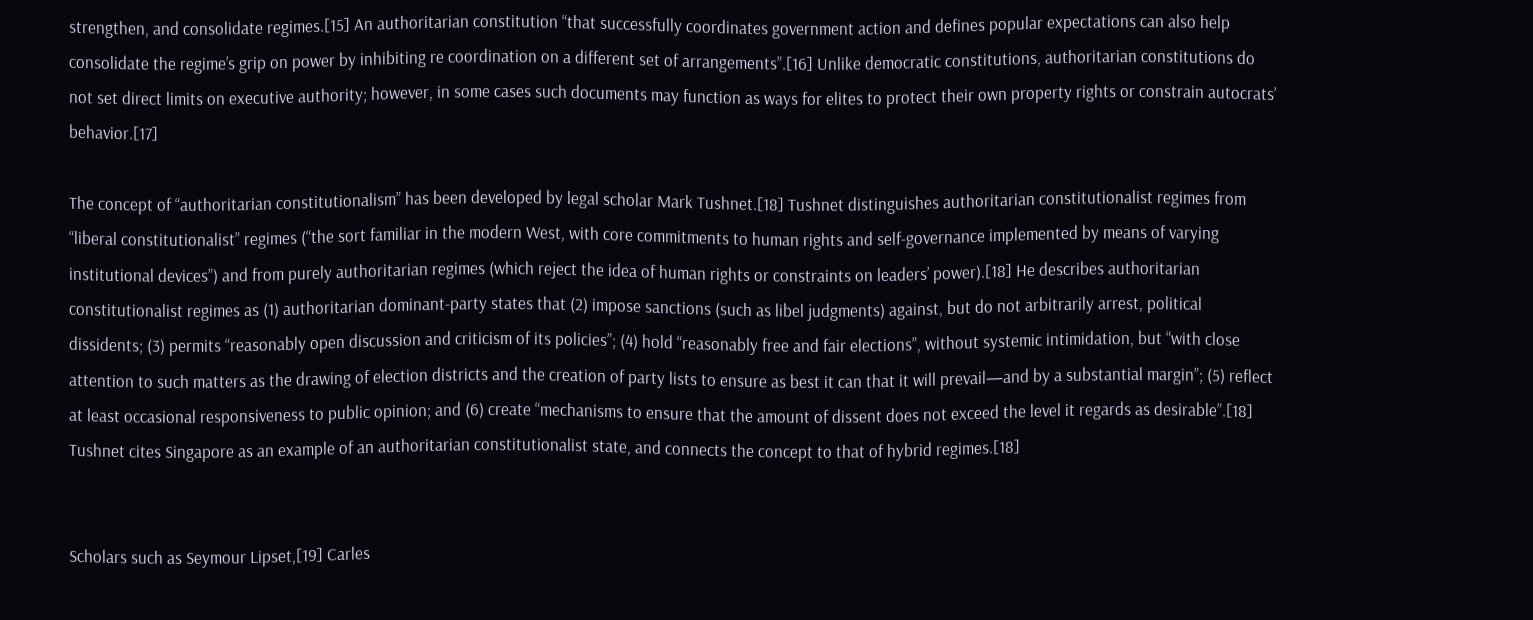strengthen, and consolidate regimes.[15] An authoritarian constitution “that successfully coordinates government action and defines popular expectations can also help consolidate the regime’s grip on power by inhibiting re coordination on a different set of arrangements”.[16] Unlike democratic constitutions, authoritarian constitutions do not set direct limits on executive authority; however, in some cases such documents may function as ways for elites to protect their own property rights or constrain autocrats’ behavior.[17]

The concept of “authoritarian constitutionalism” has been developed by legal scholar Mark Tushnet.[18] Tushnet distinguishes authoritarian constitutionalist regimes from “liberal constitutionalist” regimes (“the sort familiar in the modern West, with core commitments to human rights and self-governance implemented by means of varying institutional devices”) and from purely authoritarian regimes (which reject the idea of human rights or constraints on leaders’ power).[18] He describes authoritarian constitutionalist regimes as (1) authoritarian dominant-party states that (2) impose sanctions (such as libel judgments) against, but do not arbitrarily arrest, political dissidents; (3) permits “reasonably open discussion and criticism of its policies”; (4) hold “reasonably free and fair elections”, without systemic intimidation, but “with close attention to such matters as the drawing of election districts and the creation of party lists to ensure as best it can that it will prevail—and by a substantial margin”; (5) reflect at least occasional responsiveness to public opinion; and (6) create “mechanisms to ensure that the amount of dissent does not exceed the level it regards as desirable”.[18] Tushnet cites Singapore as an example of an authoritarian constitutionalist state, and connects the concept to that of hybrid regimes.[18]


Scholars such as Seymour Lipset,[19] Carles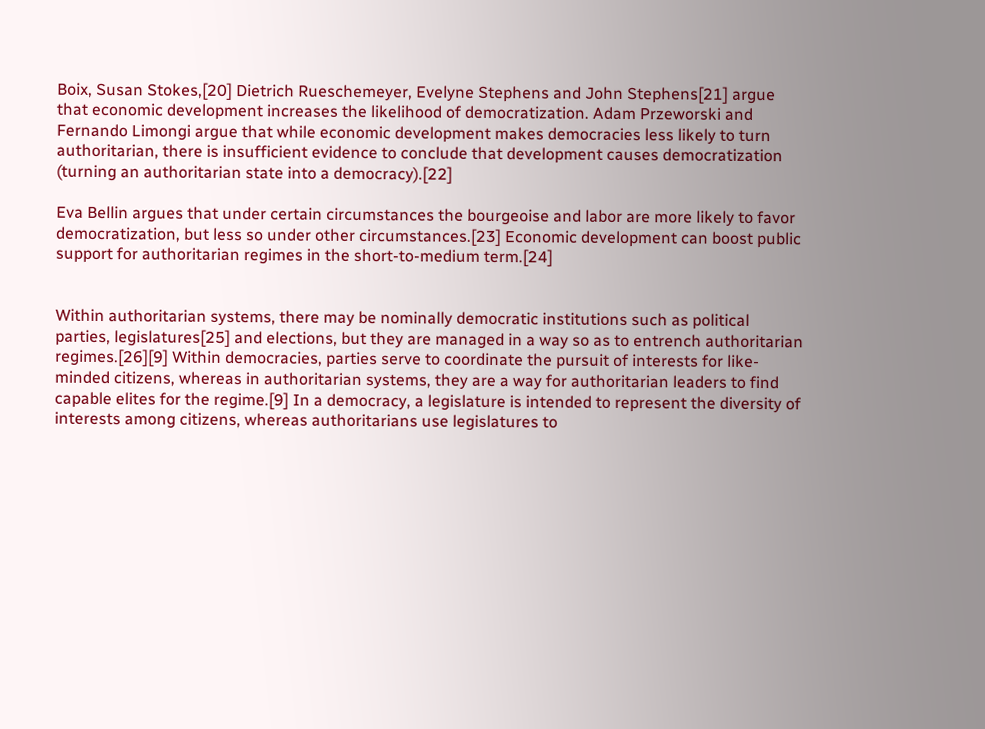Boix, Susan Stokes,[20] Dietrich Rueschemeyer, Evelyne Stephens and John Stephens[21] argue that economic development increases the likelihood of democratization. Adam Przeworski and Fernando Limongi argue that while economic development makes democracies less likely to turn authoritarian, there is insufficient evidence to conclude that development causes democratization (turning an authoritarian state into a democracy).[22]

Eva Bellin argues that under certain circumstances the bourgeoise and labor are more likely to favor democratization, but less so under other circumstances.[23] Economic development can boost public support for authoritarian regimes in the short-to-medium term.[24]


Within authoritarian systems, there may be nominally democratic institutions such as political parties, legislatures[25] and elections, but they are managed in a way so as to entrench authoritarian regimes.[26][9] Within democracies, parties serve to coordinate the pursuit of interests for like-minded citizens, whereas in authoritarian systems, they are a way for authoritarian leaders to find capable elites for the regime.[9] In a democracy, a legislature is intended to represent the diversity of interests among citizens, whereas authoritarians use legislatures to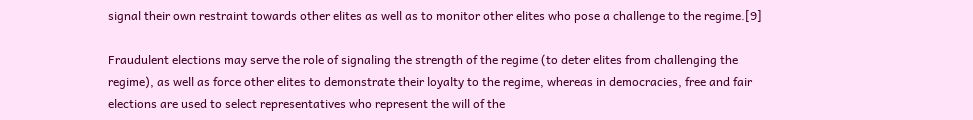signal their own restraint towards other elites as well as to monitor other elites who pose a challenge to the regime.[9]

Fraudulent elections may serve the role of signaling the strength of the regime (to deter elites from challenging the regime), as well as force other elites to demonstrate their loyalty to the regime, whereas in democracies, free and fair elections are used to select representatives who represent the will of the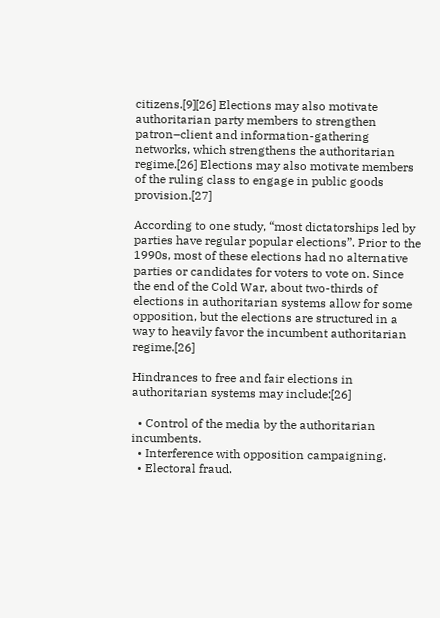citizens.[9][26] Elections may also motivate authoritarian party members to strengthen patron–client and information-gathering networks, which strengthens the authoritarian regime.[26] Elections may also motivate members of the ruling class to engage in public goods provision.[27]

According to one study, “most dictatorships led by parties have regular popular elections”. Prior to the 1990s, most of these elections had no alternative parties or candidates for voters to vote on. Since the end of the Cold War, about two-thirds of elections in authoritarian systems allow for some opposition, but the elections are structured in a way to heavily favor the incumbent authoritarian regime.[26]

Hindrances to free and fair elections in authoritarian systems may include:[26]

  • Control of the media by the authoritarian incumbents.
  • Interference with opposition campaigning.
  • Electoral fraud.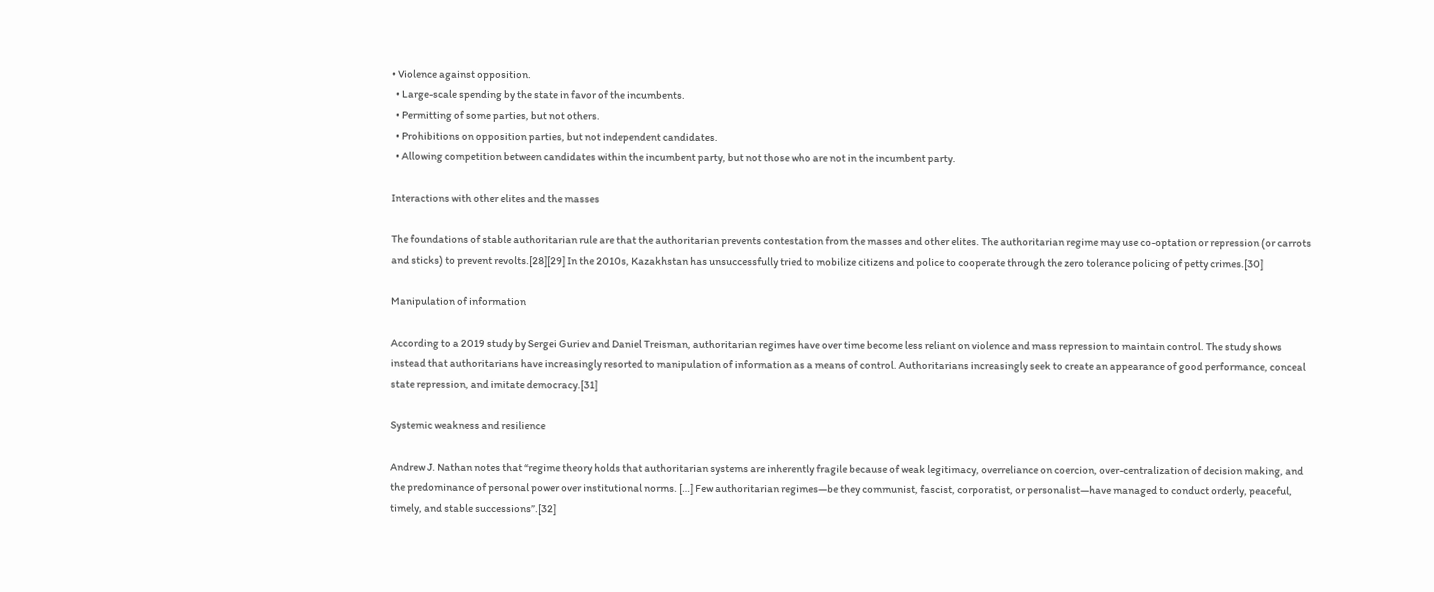• Violence against opposition.
  • Large-scale spending by the state in favor of the incumbents.
  • Permitting of some parties, but not others.
  • Prohibitions on opposition parties, but not independent candidates.
  • Allowing competition between candidates within the incumbent party, but not those who are not in the incumbent party.

Interactions with other elites and the masses

The foundations of stable authoritarian rule are that the authoritarian prevents contestation from the masses and other elites. The authoritarian regime may use co-optation or repression (or carrots and sticks) to prevent revolts.[28][29] In the 2010s, Kazakhstan has unsuccessfully tried to mobilize citizens and police to cooperate through the zero tolerance policing of petty crimes.[30]

Manipulation of information

According to a 2019 study by Sergei Guriev and Daniel Treisman, authoritarian regimes have over time become less reliant on violence and mass repression to maintain control. The study shows instead that authoritarians have increasingly resorted to manipulation of information as a means of control. Authoritarians increasingly seek to create an appearance of good performance, conceal state repression, and imitate democracy.[31]

Systemic weakness and resilience

Andrew J. Nathan notes that “regime theory holds that authoritarian systems are inherently fragile because of weak legitimacy, overreliance on coercion, over-centralization of decision making, and the predominance of personal power over institutional norms. […] Few authoritarian regimes—be they communist, fascist, corporatist, or personalist—have managed to conduct orderly, peaceful, timely, and stable successions”.[32]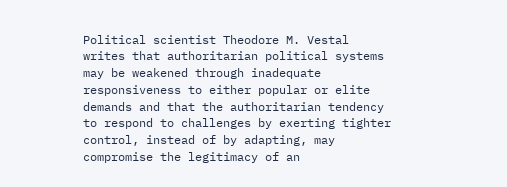Political scientist Theodore M. Vestal writes that authoritarian political systems may be weakened through inadequate responsiveness to either popular or elite demands and that the authoritarian tendency to respond to challenges by exerting tighter control, instead of by adapting, may compromise the legitimacy of an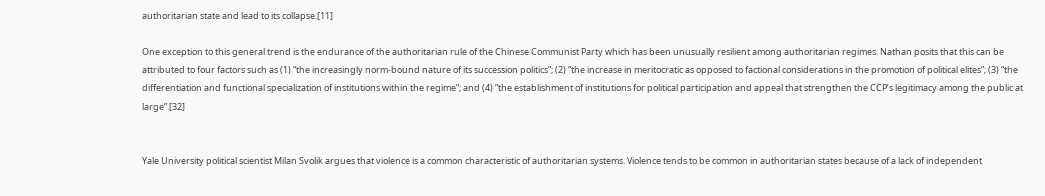authoritarian state and lead to its collapse.[11]

One exception to this general trend is the endurance of the authoritarian rule of the Chinese Communist Party which has been unusually resilient among authoritarian regimes. Nathan posits that this can be attributed to four factors such as (1) “the increasingly norm-bound nature of its succession politics”; (2) “the increase in meritocratic as opposed to factional considerations in the promotion of political elites”; (3) “the differentiation and functional specialization of institutions within the regime”; and (4) “the establishment of institutions for political participation and appeal that strengthen the CCP’s legitimacy among the public at large”.[32]


Yale University political scientist Milan Svolik argues that violence is a common characteristic of authoritarian systems. Violence tends to be common in authoritarian states because of a lack of independent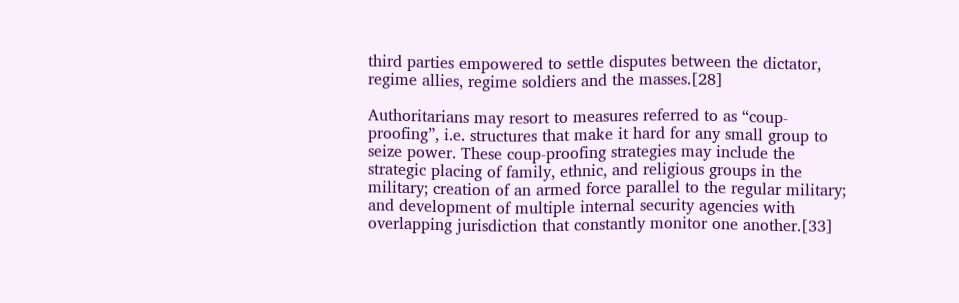third parties empowered to settle disputes between the dictator, regime allies, regime soldiers and the masses.[28]

Authoritarians may resort to measures referred to as “coup-proofing”, i.e. structures that make it hard for any small group to seize power. These coup-proofing strategies may include the strategic placing of family, ethnic, and religious groups in the military; creation of an armed force parallel to the regular military; and development of multiple internal security agencies with overlapping jurisdiction that constantly monitor one another.[33]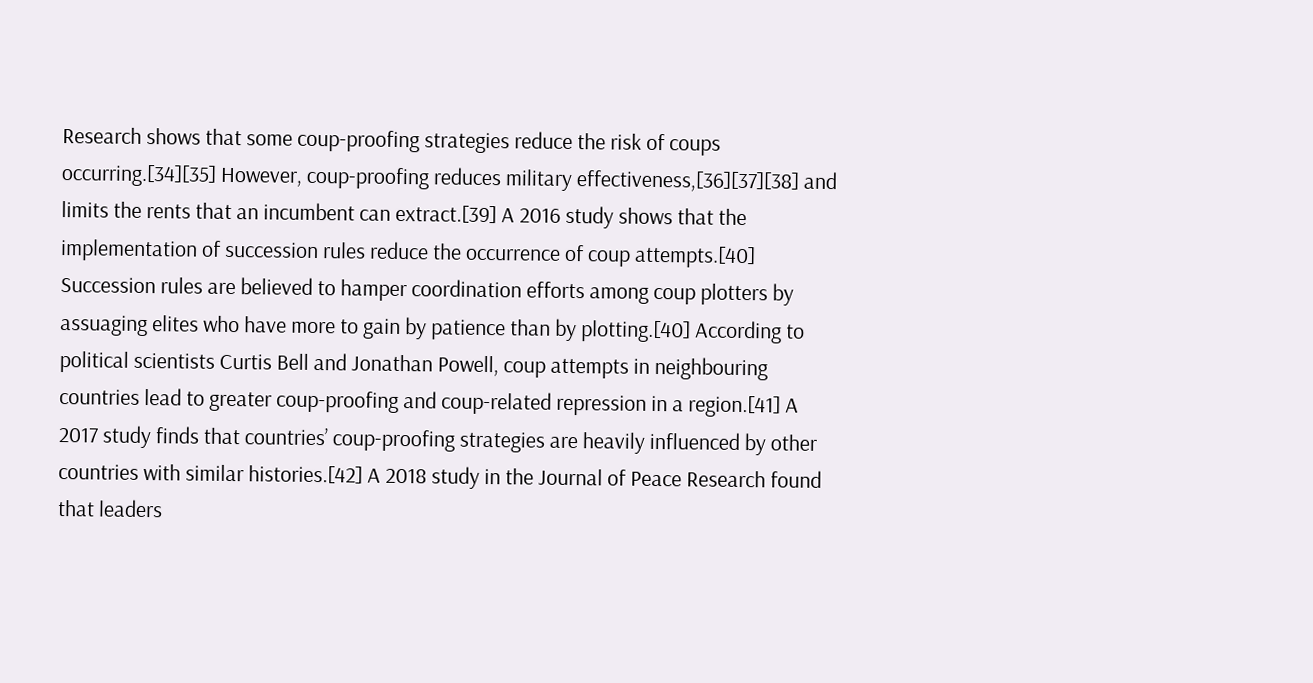Research shows that some coup-proofing strategies reduce the risk of coups occurring.[34][35] However, coup-proofing reduces military effectiveness,[36][37][38] and limits the rents that an incumbent can extract.[39] A 2016 study shows that the implementation of succession rules reduce the occurrence of coup attempts.[40] Succession rules are believed to hamper coordination efforts among coup plotters by assuaging elites who have more to gain by patience than by plotting.[40] According to political scientists Curtis Bell and Jonathan Powell, coup attempts in neighbouring countries lead to greater coup-proofing and coup-related repression in a region.[41] A 2017 study finds that countries’ coup-proofing strategies are heavily influenced by other countries with similar histories.[42] A 2018 study in the Journal of Peace Research found that leaders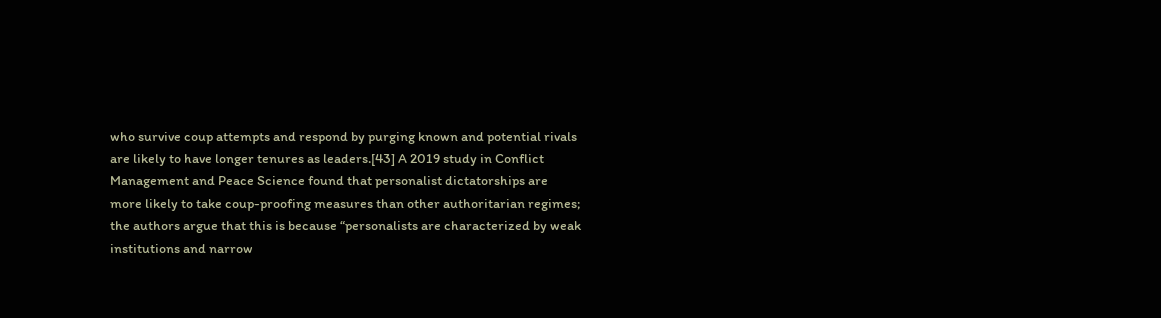who survive coup attempts and respond by purging known and potential rivals are likely to have longer tenures as leaders.[43] A 2019 study in Conflict Management and Peace Science found that personalist dictatorships are more likely to take coup-proofing measures than other authoritarian regimes; the authors argue that this is because “personalists are characterized by weak institutions and narrow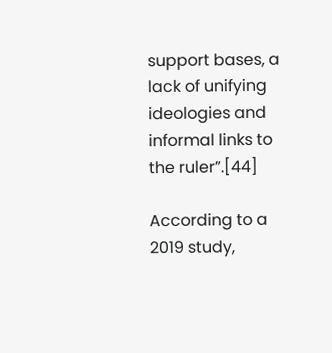support bases, a lack of unifying ideologies and informal links to the ruler”.[44]

According to a 2019 study,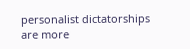personalist dictatorships are more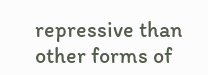repressive than other forms of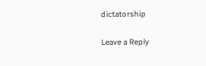dictatorship

Leave a Reply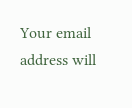Your email address will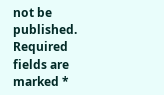not be published. Required fields are marked *